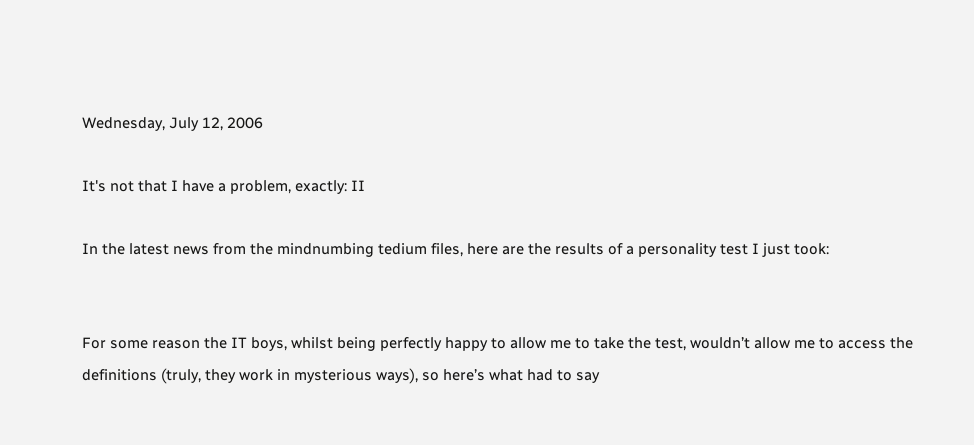Wednesday, July 12, 2006

It's not that I have a problem, exactly: II

In the latest news from the mindnumbing tedium files, here are the results of a personality test I just took:


For some reason the IT boys, whilst being perfectly happy to allow me to take the test, wouldn’t allow me to access the definitions (truly, they work in mysterious ways), so here’s what had to say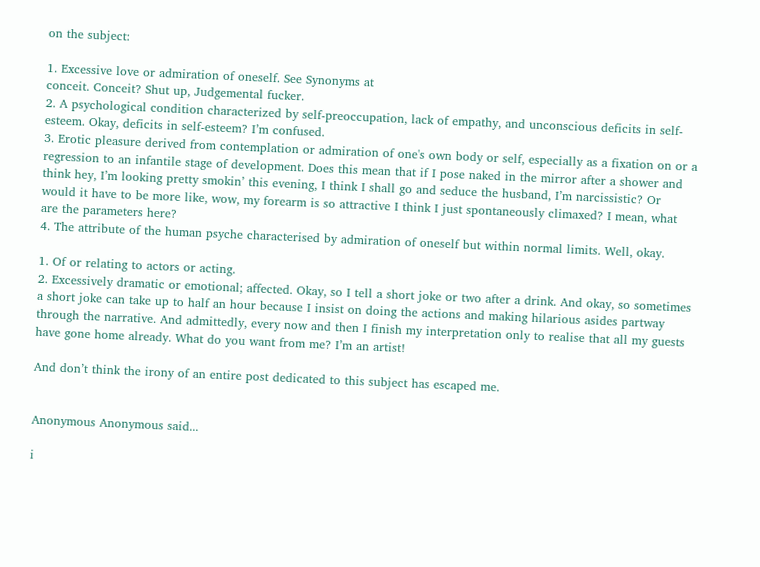on the subject:

1. Excessive love or admiration of oneself. See Synonyms at
conceit. Conceit? Shut up, Judgemental fucker.
2. A psychological condition characterized by self-preoccupation, lack of empathy, and unconscious deficits in self-esteem. Okay, deficits in self-esteem? I’m confused.
3. Erotic pleasure derived from contemplation or admiration of one's own body or self, especially as a fixation on or a regression to an infantile stage of development. Does this mean that if I pose naked in the mirror after a shower and think hey, I’m looking pretty smokin’ this evening, I think I shall go and seduce the husband, I’m narcissistic? Or would it have to be more like, wow, my forearm is so attractive I think I just spontaneously climaxed? I mean, what are the parameters here?
4. The attribute of the human psyche characterised by admiration of oneself but within normal limits. Well, okay.

1. Of or relating to actors or acting.
2. Excessively dramatic or emotional; affected. Okay, so I tell a short joke or two after a drink. And okay, so sometimes a short joke can take up to half an hour because I insist on doing the actions and making hilarious asides partway through the narrative. And admittedly, every now and then I finish my interpretation only to realise that all my guests have gone home already. What do you want from me? I’m an artist!

And don’t think the irony of an entire post dedicated to this subject has escaped me.


Anonymous Anonymous said...

i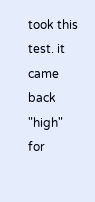took this test. it came back "high" for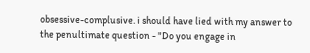obsessive-complusive. i should have lied with my answer to the penultimate question - "Do you engage in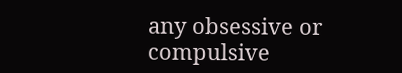any obsessive or compulsive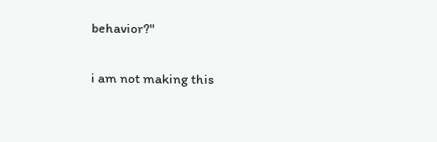behavior?"

i am not making this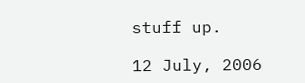stuff up.

12 July, 2006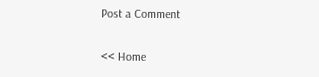Post a Comment

<< Home